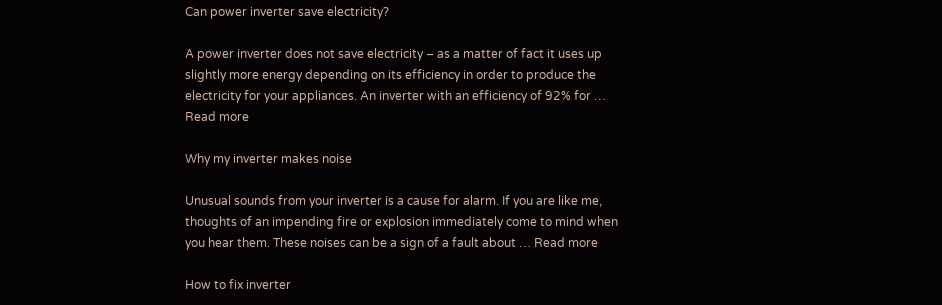Can power inverter save electricity?

A power inverter does not save electricity – as a matter of fact it uses up slightly more energy depending on its efficiency in order to produce the electricity for your appliances. An inverter with an efficiency of 92% for … Read more

Why my inverter makes noise

Unusual sounds from your inverter is a cause for alarm. If you are like me, thoughts of an impending fire or explosion immediately come to mind when you hear them. These noises can be a sign of a fault about … Read more

How to fix inverter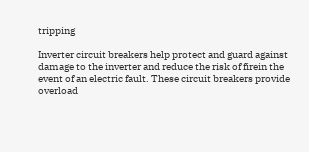tripping

Inverter circuit breakers help protect and guard against damage to the inverter and reduce the risk of firein the event of an electric fault. These circuit breakers provide overload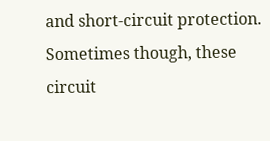and short-circuit protection. Sometimes though, these circuit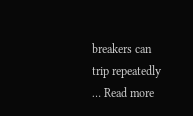breakers can trip repeatedly … Read more